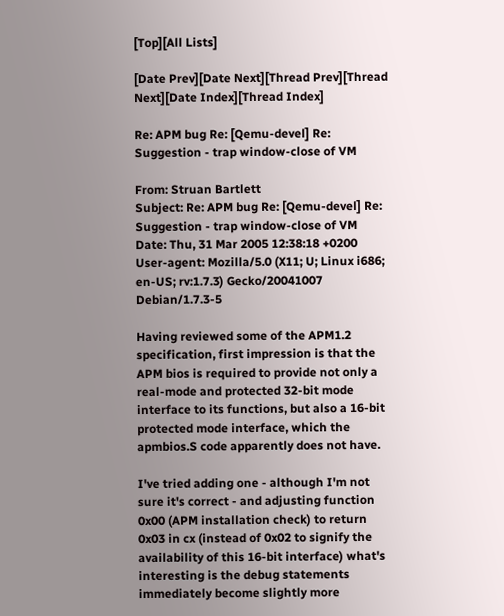[Top][All Lists]

[Date Prev][Date Next][Thread Prev][Thread Next][Date Index][Thread Index]

Re: APM bug Re: [Qemu-devel] Re: Suggestion - trap window-close of VM

From: Struan Bartlett
Subject: Re: APM bug Re: [Qemu-devel] Re: Suggestion - trap window-close of VM
Date: Thu, 31 Mar 2005 12:38:18 +0200
User-agent: Mozilla/5.0 (X11; U; Linux i686; en-US; rv:1.7.3) Gecko/20041007 Debian/1.7.3-5

Having reviewed some of the APM1.2 specification, first impression is that the APM bios is required to provide not only a real-mode and protected 32-bit mode interface to its functions, but also a 16-bit protected mode interface, which the apmbios.S code apparently does not have.

I've tried adding one - although I'm not sure it's correct - and adjusting function 0x00 (APM installation check) to return 0x03 in cx (instead of 0x02 to signify the availability of this 16-bit interface) what's interesting is the debug statements immediately become slightly more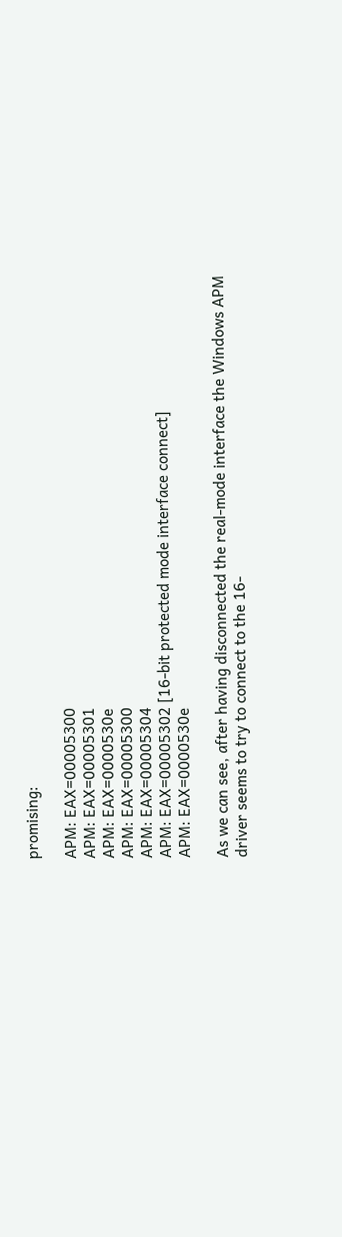promising:

APM: EAX=00005300
APM: EAX=00005301
APM: EAX=0000530e
APM: EAX=00005300
APM: EAX=00005304
APM: EAX=00005302 [16-bit protected mode interface connect]
APM: EAX=0000530e

As we can see, after having disconnected the real-mode interface the Windows APM driver seems to try to connect to the 16-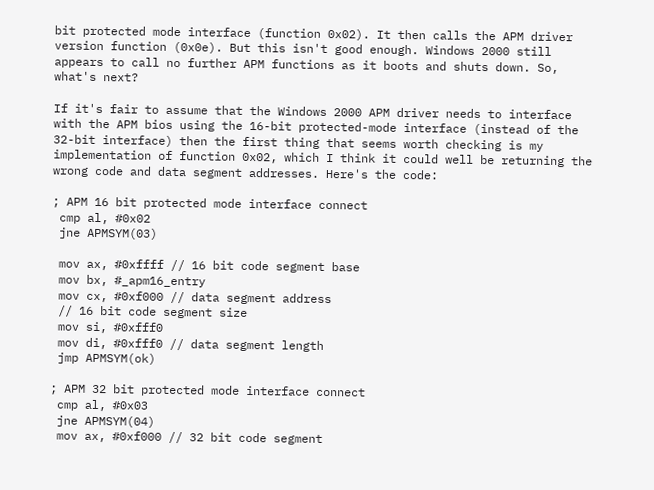bit protected mode interface (function 0x02). It then calls the APM driver version function (0x0e). But this isn't good enough. Windows 2000 still appears to call no further APM functions as it boots and shuts down. So, what's next?

If it's fair to assume that the Windows 2000 APM driver needs to interface with the APM bios using the 16-bit protected-mode interface (instead of the 32-bit interface) then the first thing that seems worth checking is my implementation of function 0x02, which I think it could well be returning the wrong code and data segment addresses. Here's the code:

; APM 16 bit protected mode interface connect
 cmp al, #0x02
 jne APMSYM(03)

 mov ax, #0xffff // 16 bit code segment base
 mov bx, #_apm16_entry
 mov cx, #0xf000 // data segment address
 // 16 bit code segment size
 mov si, #0xfff0
 mov di, #0xfff0 // data segment length
 jmp APMSYM(ok)

; APM 32 bit protected mode interface connect
 cmp al, #0x03
 jne APMSYM(04)
 mov ax, #0xf000 // 32 bit code segment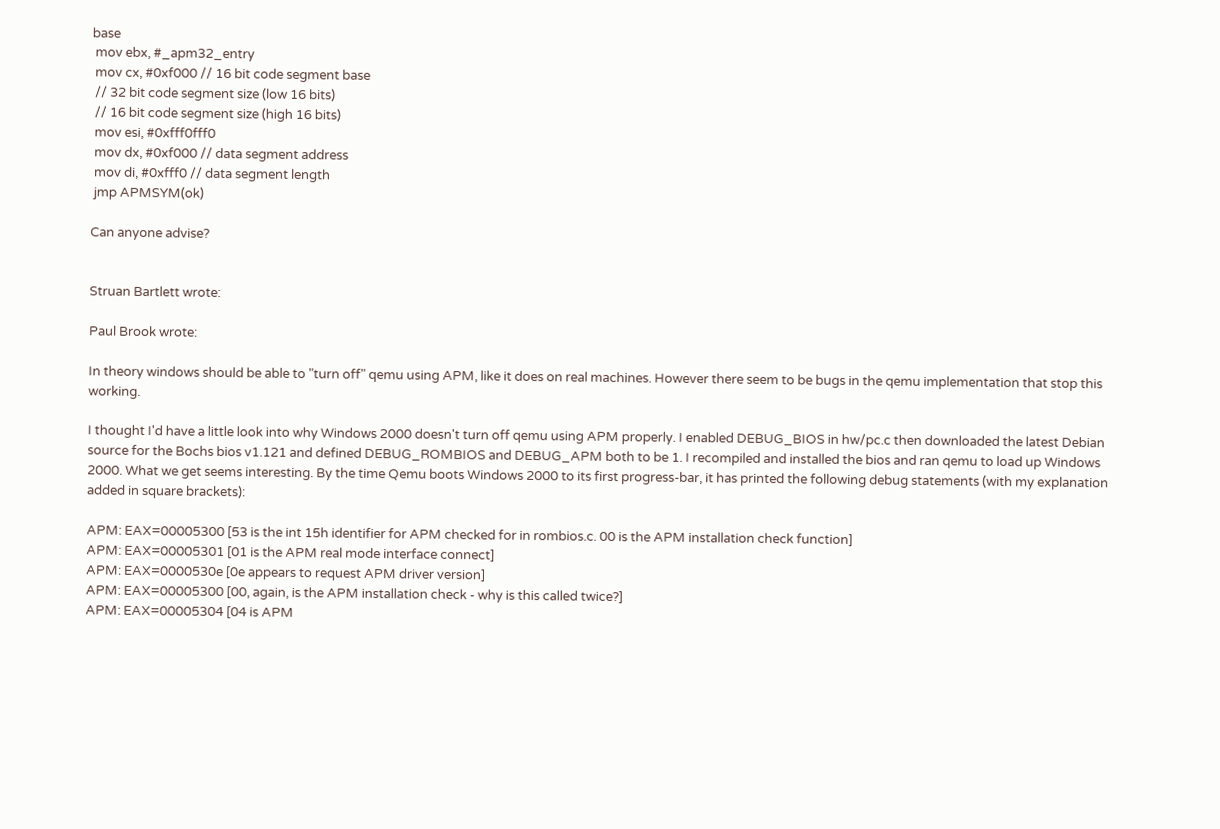base
 mov ebx, #_apm32_entry
 mov cx, #0xf000 // 16 bit code segment base
 // 32 bit code segment size (low 16 bits)
 // 16 bit code segment size (high 16 bits)
 mov esi, #0xfff0fff0
 mov dx, #0xf000 // data segment address
 mov di, #0xfff0 // data segment length
 jmp APMSYM(ok)

Can anyone advise?


Struan Bartlett wrote:

Paul Brook wrote:

In theory windows should be able to "turn off" qemu using APM, like it does on real machines. However there seem to be bugs in the qemu implementation that stop this working.

I thought I'd have a little look into why Windows 2000 doesn't turn off qemu using APM properly. I enabled DEBUG_BIOS in hw/pc.c then downloaded the latest Debian source for the Bochs bios v1.121 and defined DEBUG_ROMBIOS and DEBUG_APM both to be 1. I recompiled and installed the bios and ran qemu to load up Windows 2000. What we get seems interesting. By the time Qemu boots Windows 2000 to its first progress-bar, it has printed the following debug statements (with my explanation added in square brackets):

APM: EAX=00005300 [53 is the int 15h identifier for APM checked for in rombios.c. 00 is the APM installation check function]
APM: EAX=00005301 [01 is the APM real mode interface connect]
APM: EAX=0000530e [0e appears to request APM driver version]
APM: EAX=00005300 [00, again, is the APM installation check - why is this called twice?]
APM: EAX=00005304 [04 is APM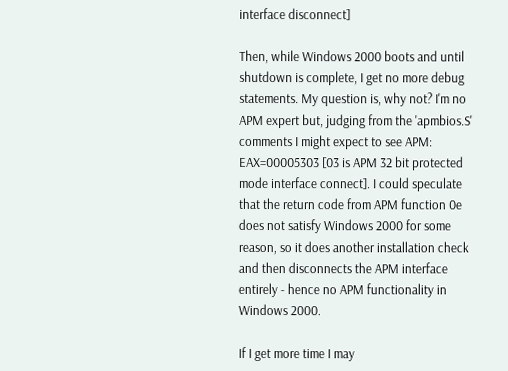interface disconnect]

Then, while Windows 2000 boots and until shutdown is complete, I get no more debug statements. My question is, why not? I'm no APM expert but, judging from the 'apmbios.S' comments I might expect to see APM: EAX=00005303 [03 is APM 32 bit protected mode interface connect]. I could speculate that the return code from APM function 0e does not satisfy Windows 2000 for some reason, so it does another installation check and then disconnects the APM interface entirely - hence no APM functionality in Windows 2000.

If I get more time I may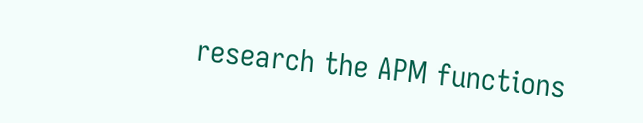research the APM functions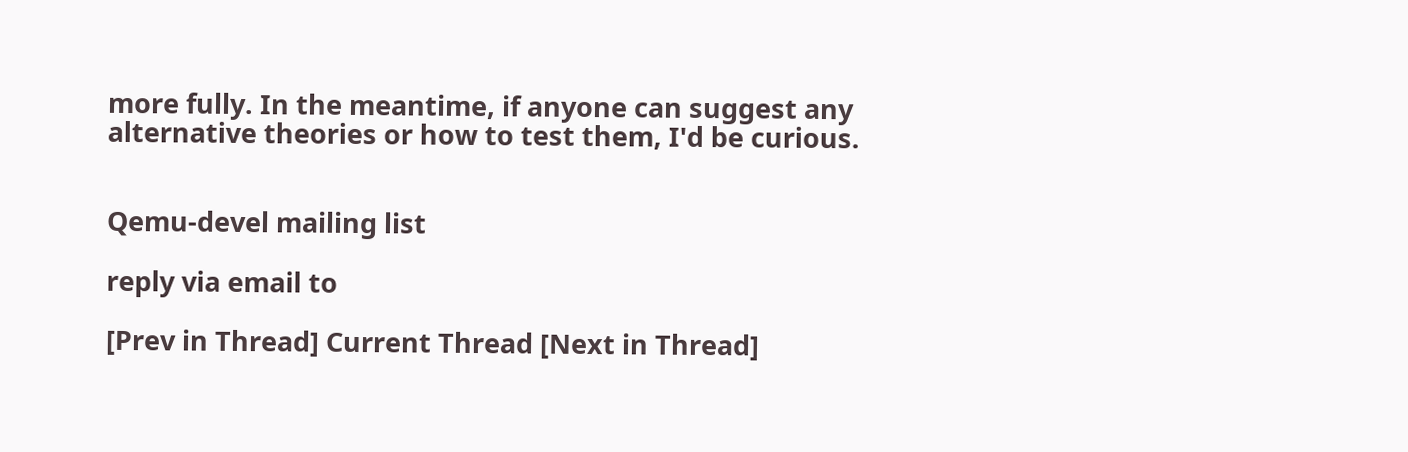more fully. In the meantime, if anyone can suggest any alternative theories or how to test them, I'd be curious.


Qemu-devel mailing list

reply via email to

[Prev in Thread] Current Thread [Next in Thread]